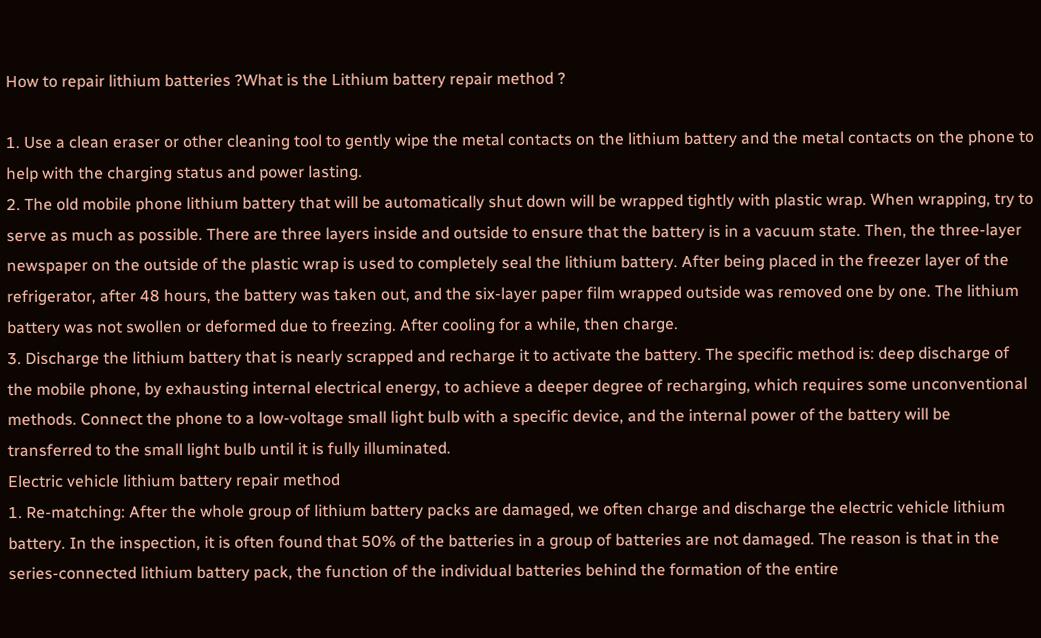How to repair lithium batteries ?What is the Lithium battery repair method ?

1. Use a clean eraser or other cleaning tool to gently wipe the metal contacts on the lithium battery and the metal contacts on the phone to help with the charging status and power lasting.
2. The old mobile phone lithium battery that will be automatically shut down will be wrapped tightly with plastic wrap. When wrapping, try to serve as much as possible. There are three layers inside and outside to ensure that the battery is in a vacuum state. Then, the three-layer newspaper on the outside of the plastic wrap is used to completely seal the lithium battery. After being placed in the freezer layer of the refrigerator, after 48 hours, the battery was taken out, and the six-layer paper film wrapped outside was removed one by one. The lithium battery was not swollen or deformed due to freezing. After cooling for a while, then charge.
3. Discharge the lithium battery that is nearly scrapped and recharge it to activate the battery. The specific method is: deep discharge of the mobile phone, by exhausting internal electrical energy, to achieve a deeper degree of recharging, which requires some unconventional methods. Connect the phone to a low-voltage small light bulb with a specific device, and the internal power of the battery will be transferred to the small light bulb until it is fully illuminated.
Electric vehicle lithium battery repair method
1. Re-matching: After the whole group of lithium battery packs are damaged, we often charge and discharge the electric vehicle lithium battery. In the inspection, it is often found that 50% of the batteries in a group of batteries are not damaged. The reason is that in the series-connected lithium battery pack, the function of the individual batteries behind the formation of the entire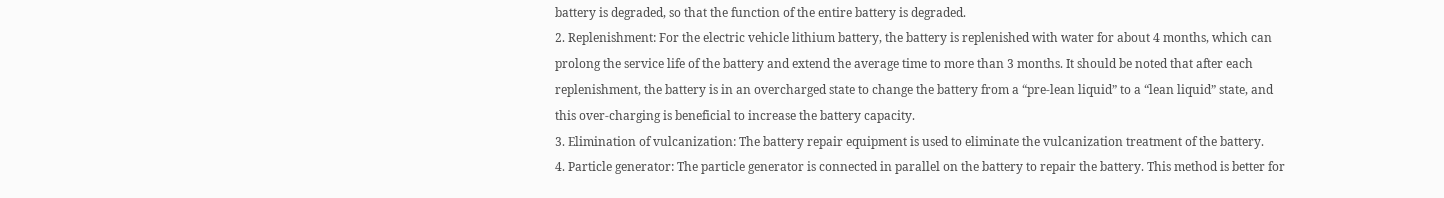battery is degraded, so that the function of the entire battery is degraded.
2. Replenishment: For the electric vehicle lithium battery, the battery is replenished with water for about 4 months, which can prolong the service life of the battery and extend the average time to more than 3 months. It should be noted that after each replenishment, the battery is in an overcharged state to change the battery from a “pre-lean liquid” to a “lean liquid” state, and this over-charging is beneficial to increase the battery capacity.
3. Elimination of vulcanization: The battery repair equipment is used to eliminate the vulcanization treatment of the battery.
4. Particle generator: The particle generator is connected in parallel on the battery to repair the battery. This method is better for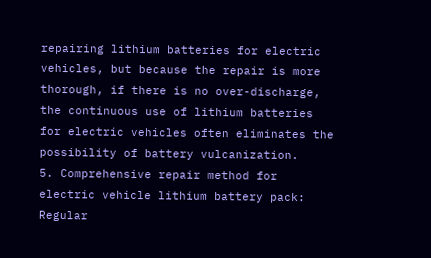repairing lithium batteries for electric vehicles, but because the repair is more thorough, if there is no over-discharge, the continuous use of lithium batteries for electric vehicles often eliminates the possibility of battery vulcanization.
5. Comprehensive repair method for electric vehicle lithium battery pack: Regular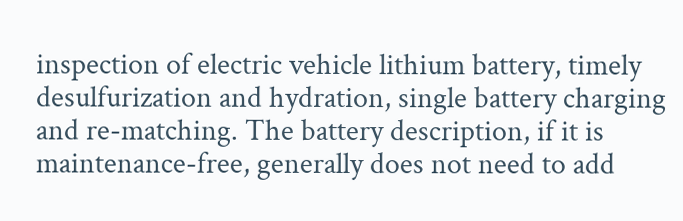inspection of electric vehicle lithium battery, timely desulfurization and hydration, single battery charging and re-matching. The battery description, if it is maintenance-free, generally does not need to add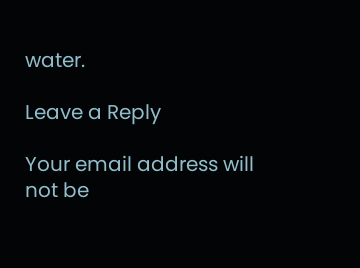water.

Leave a Reply

Your email address will not be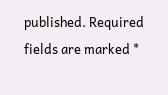published. Required fields are marked *